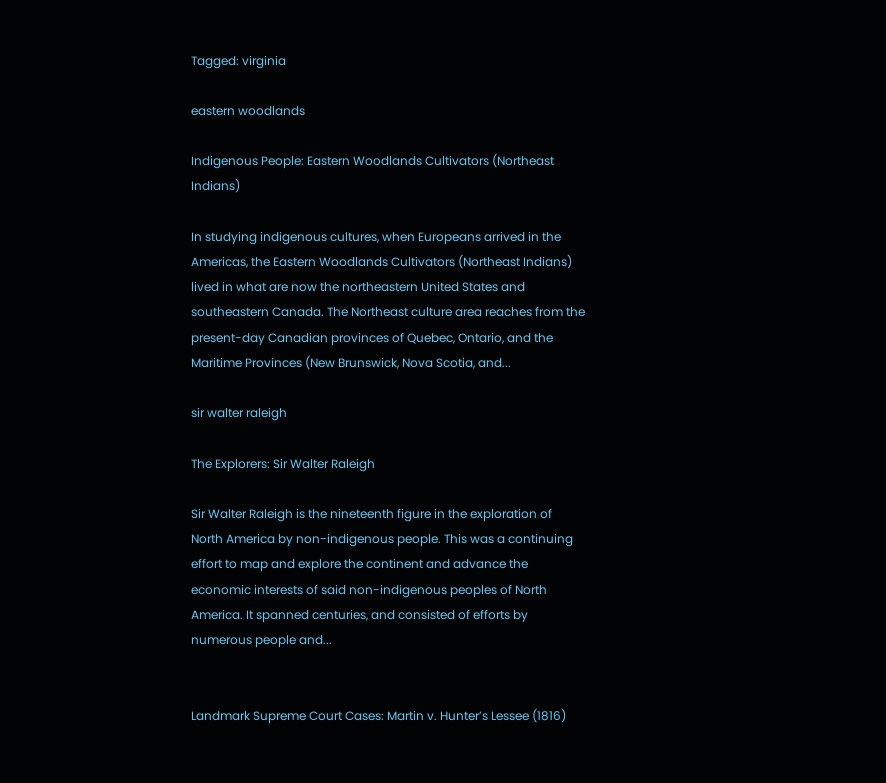Tagged: virginia

eastern woodlands

Indigenous People: Eastern Woodlands Cultivators (Northeast Indians)

In studying indigenous cultures, when Europeans arrived in the Americas, the Eastern Woodlands Cultivators (Northeast Indians) lived in what are now the northeastern United States and southeastern Canada. The Northeast culture area reaches from the present-day Canadian provinces of Quebec, Ontario, and the Maritime Provinces (New Brunswick, Nova Scotia, and...

sir walter raleigh

The Explorers: Sir Walter Raleigh

Sir Walter Raleigh is the nineteenth figure in the exploration of North America by non-indigenous people. This was a continuing effort to map and explore the continent and advance the economic interests of said non-indigenous peoples of North America. It spanned centuries, and consisted of efforts by numerous people and...


Landmark Supreme Court Cases: Martin v. Hunter’s Lessee (1816)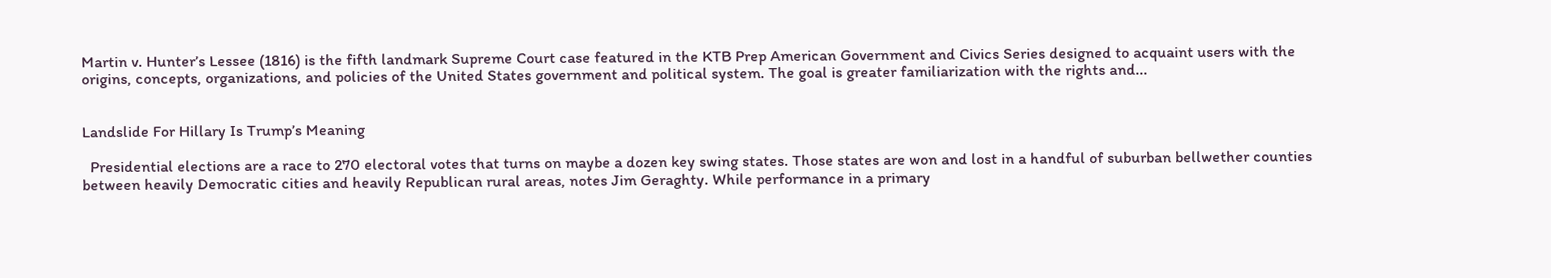Martin v. Hunter’s Lessee (1816) is the fifth landmark Supreme Court case featured in the KTB Prep American Government and Civics Series designed to acquaint users with the origins, concepts, organizations, and policies of the United States government and political system. The goal is greater familiarization with the rights and...


Landslide For Hillary Is Trump’s Meaning

  Presidential elections are a race to 270 electoral votes that turns on maybe a dozen key swing states. Those states are won and lost in a handful of suburban bellwether counties between heavily Democratic cities and heavily Republican rural areas, notes Jim Geraghty. While performance in a primary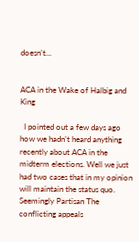doesn’t...


ACA in the Wake of Halbig and King

  I pointed out a few days ago how we hadn’t heard anything recently about ACA in the midterm elections. Well we just had two cases that in my opinion will maintain the status quo.   Seemingly Partisan The conflicting appeals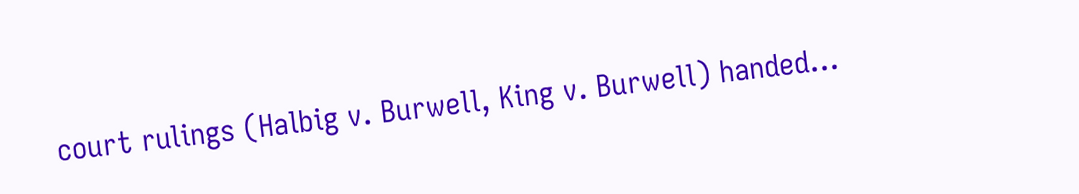court rulings (Halbig v. Burwell, King v. Burwell) handed...